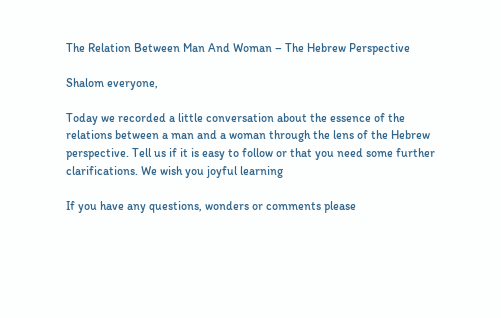The Relation Between Man And Woman – The Hebrew Perspective

Shalom everyone,

Today we recorded a little conversation about the essence of the relations between a man and a woman through the lens of the Hebrew perspective. Tell us if it is easy to follow or that you need some further clarifications. We wish you joyful learning

If you have any questions, wonders or comments please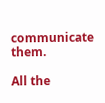communicate them.

All the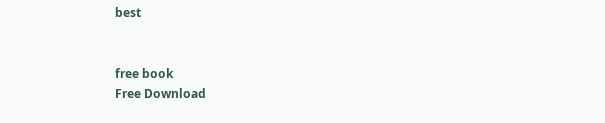best


free book
Free Download